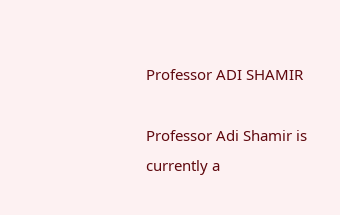Professor ADI SHAMIR

Professor Adi Shamir is currently a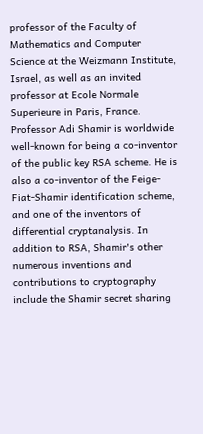professor of the Faculty of Mathematics and Computer Science at the Weizmann Institute, Israel, as well as an invited professor at Ecole Normale Superieure in Paris, France. Professor Adi Shamir is worldwide well-known for being a co-inventor of the public key RSA scheme. He is also a co-inventor of the Feige-Fiat-Shamir identification scheme, and one of the inventors of differential cryptanalysis. In addition to RSA, Shamir's other numerous inventions and contributions to cryptography include the Shamir secret sharing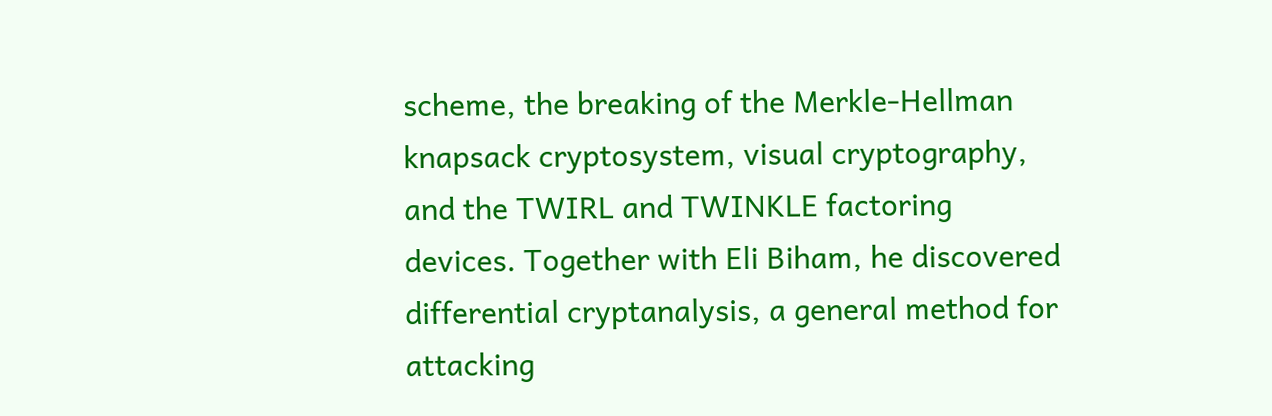scheme, the breaking of the Merkle-Hellman knapsack cryptosystem, visual cryptography, and the TWIRL and TWINKLE factoring devices. Together with Eli Biham, he discovered differential cryptanalysis, a general method for attacking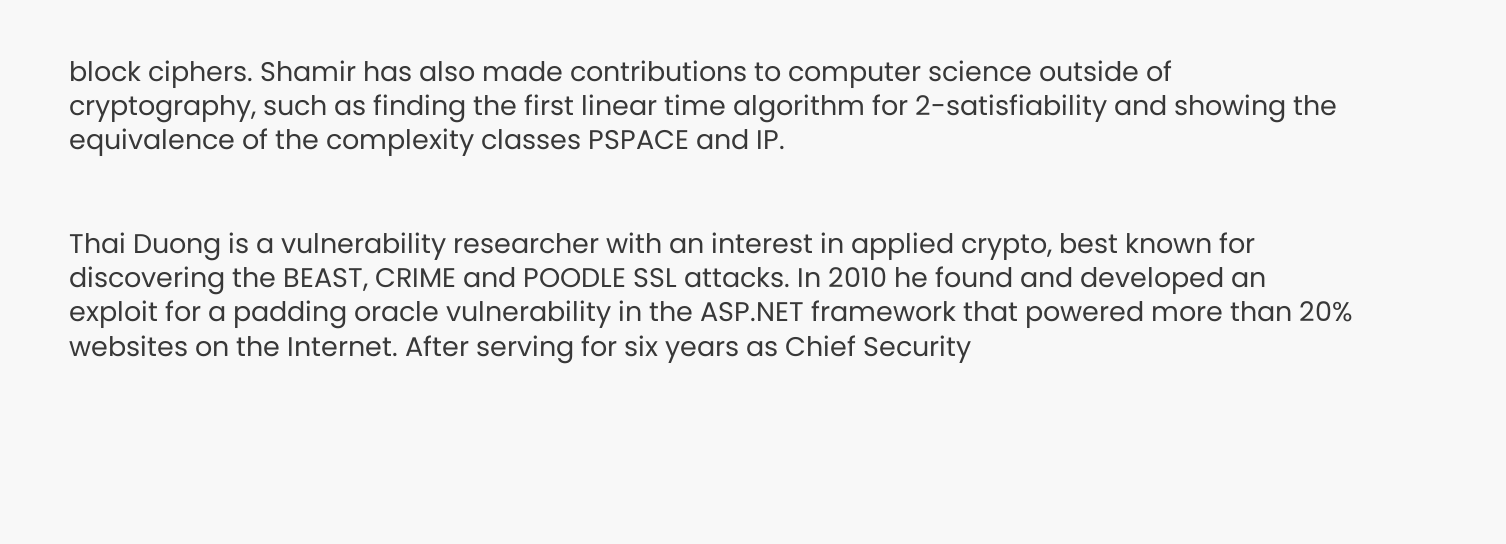block ciphers. Shamir has also made contributions to computer science outside of cryptography, such as finding the first linear time algorithm for 2-satisfiability and showing the equivalence of the complexity classes PSPACE and IP.


Thai Duong is a vulnerability researcher with an interest in applied crypto, best known for discovering the BEAST, CRIME and POODLE SSL attacks. In 2010 he found and developed an exploit for a padding oracle vulnerability in the ASP.NET framework that powered more than 20% websites on the Internet. After serving for six years as Chief Security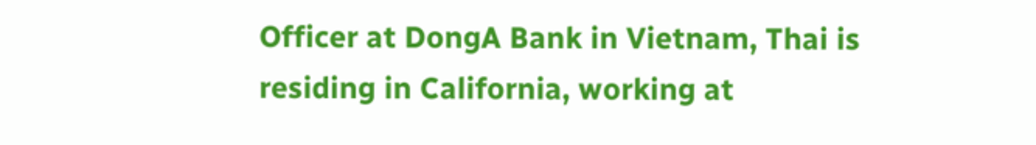Officer at DongA Bank in Vietnam, Thai is residing in California, working at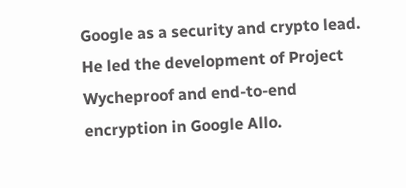Google as a security and crypto lead. He led the development of Project Wycheproof and end-to-end encryption in Google Allo.